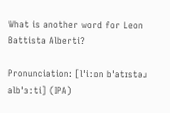What is another word for Leon Battista Alberti?

Pronunciation: [lˈiːɒn bˈatɪstəɹ albˈɜːti] (IPA)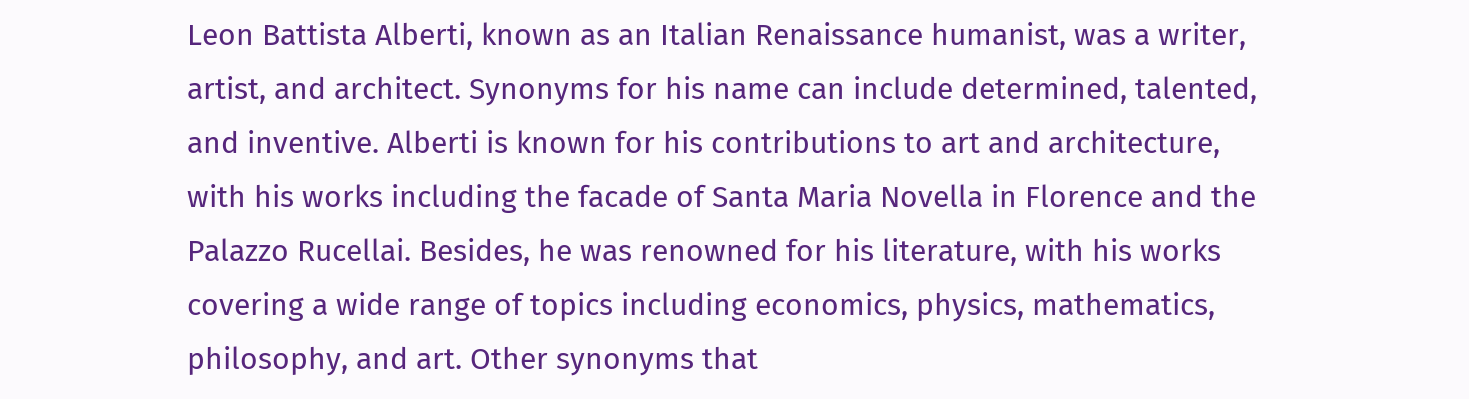Leon Battista Alberti, known as an Italian Renaissance humanist, was a writer, artist, and architect. Synonyms for his name can include determined, talented, and inventive. Alberti is known for his contributions to art and architecture, with his works including the facade of Santa Maria Novella in Florence and the Palazzo Rucellai. Besides, he was renowned for his literature, with his works covering a wide range of topics including economics, physics, mathematics, philosophy, and art. Other synonyms that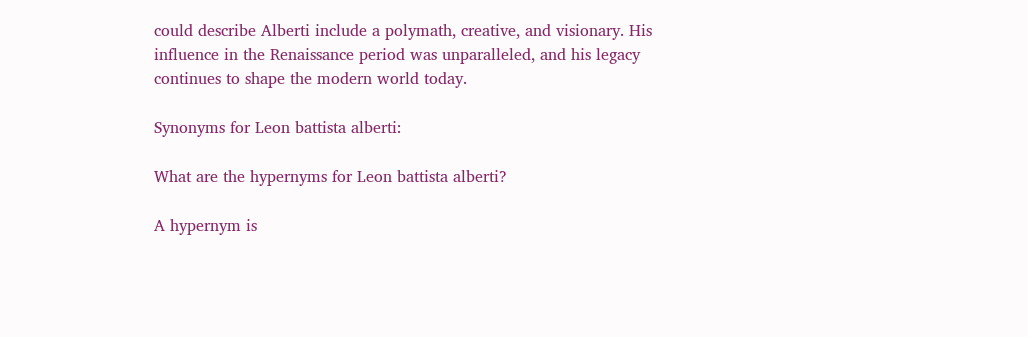could describe Alberti include a polymath, creative, and visionary. His influence in the Renaissance period was unparalleled, and his legacy continues to shape the modern world today.

Synonyms for Leon battista alberti:

What are the hypernyms for Leon battista alberti?

A hypernym is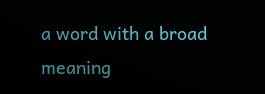a word with a broad meaning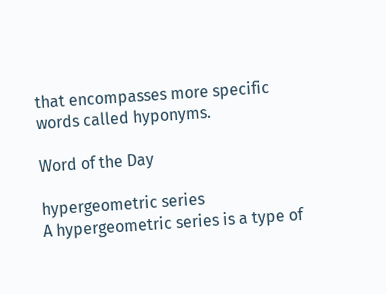that encompasses more specific words called hyponyms.

Word of the Day

hypergeometric series
A hypergeometric series is a type of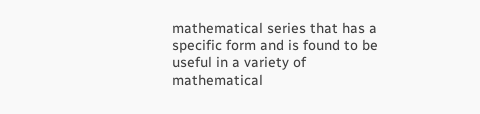mathematical series that has a specific form and is found to be useful in a variety of mathematical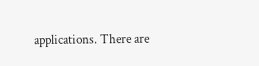applications. There are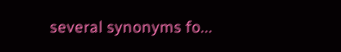several synonyms fo...